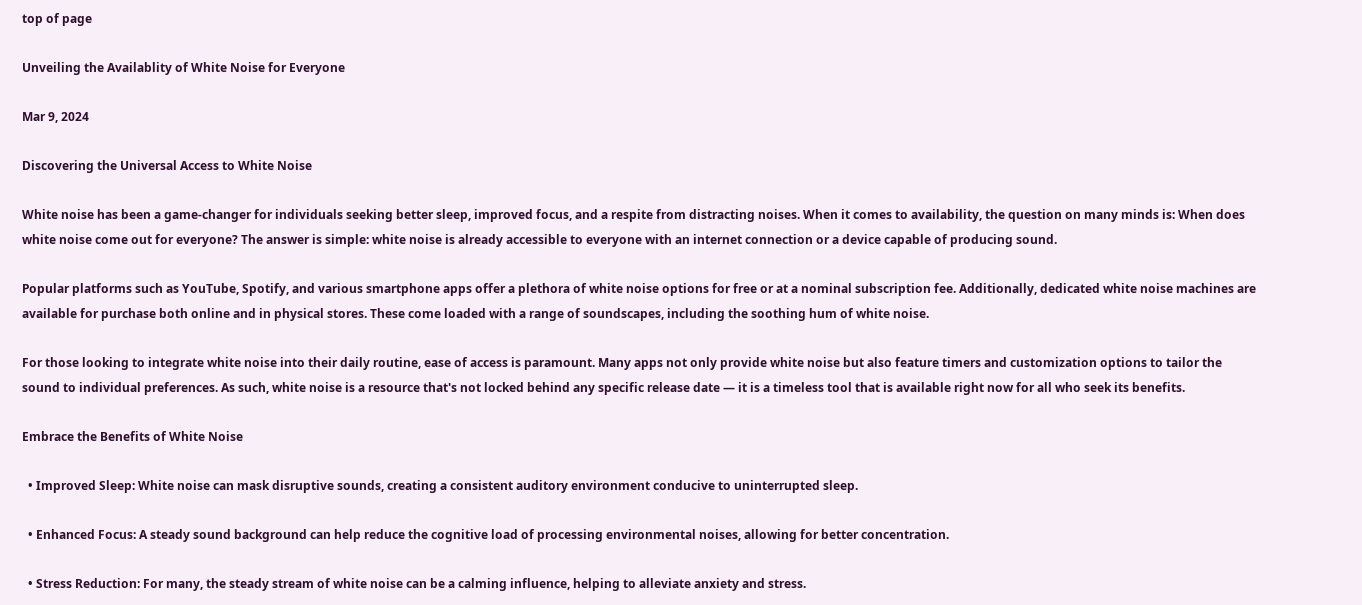top of page

Unveiling the Availablity of White Noise for Everyone

Mar 9, 2024

Discovering the Universal Access to White Noise

White noise has been a game-changer for individuals seeking better sleep, improved focus, and a respite from distracting noises. When it comes to availability, the question on many minds is: When does white noise come out for everyone? The answer is simple: white noise is already accessible to everyone with an internet connection or a device capable of producing sound.

Popular platforms such as YouTube, Spotify, and various smartphone apps offer a plethora of white noise options for free or at a nominal subscription fee. Additionally, dedicated white noise machines are available for purchase both online and in physical stores. These come loaded with a range of soundscapes, including the soothing hum of white noise.

For those looking to integrate white noise into their daily routine, ease of access is paramount. Many apps not only provide white noise but also feature timers and customization options to tailor the sound to individual preferences. As such, white noise is a resource that's not locked behind any specific release date — it is a timeless tool that is available right now for all who seek its benefits.

Embrace the Benefits of White Noise

  • Improved Sleep: White noise can mask disruptive sounds, creating a consistent auditory environment conducive to uninterrupted sleep.

  • Enhanced Focus: A steady sound background can help reduce the cognitive load of processing environmental noises, allowing for better concentration.

  • Stress Reduction: For many, the steady stream of white noise can be a calming influence, helping to alleviate anxiety and stress.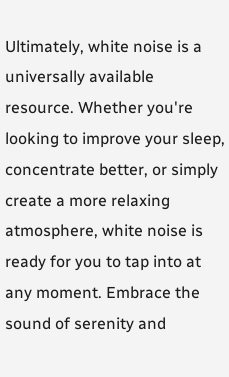Ultimately, white noise is a universally available resource. Whether you're looking to improve your sleep, concentrate better, or simply create a more relaxing atmosphere, white noise is ready for you to tap into at any moment. Embrace the sound of serenity and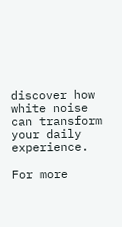discover how white noise can transform your daily experience.

For more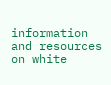information and resources on white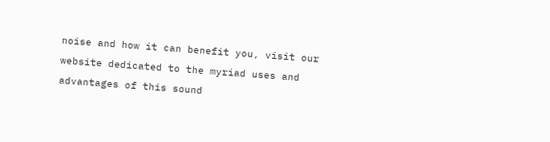noise and how it can benefit you, visit our website dedicated to the myriad uses and advantages of this sound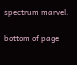spectrum marvel.

bottom of page